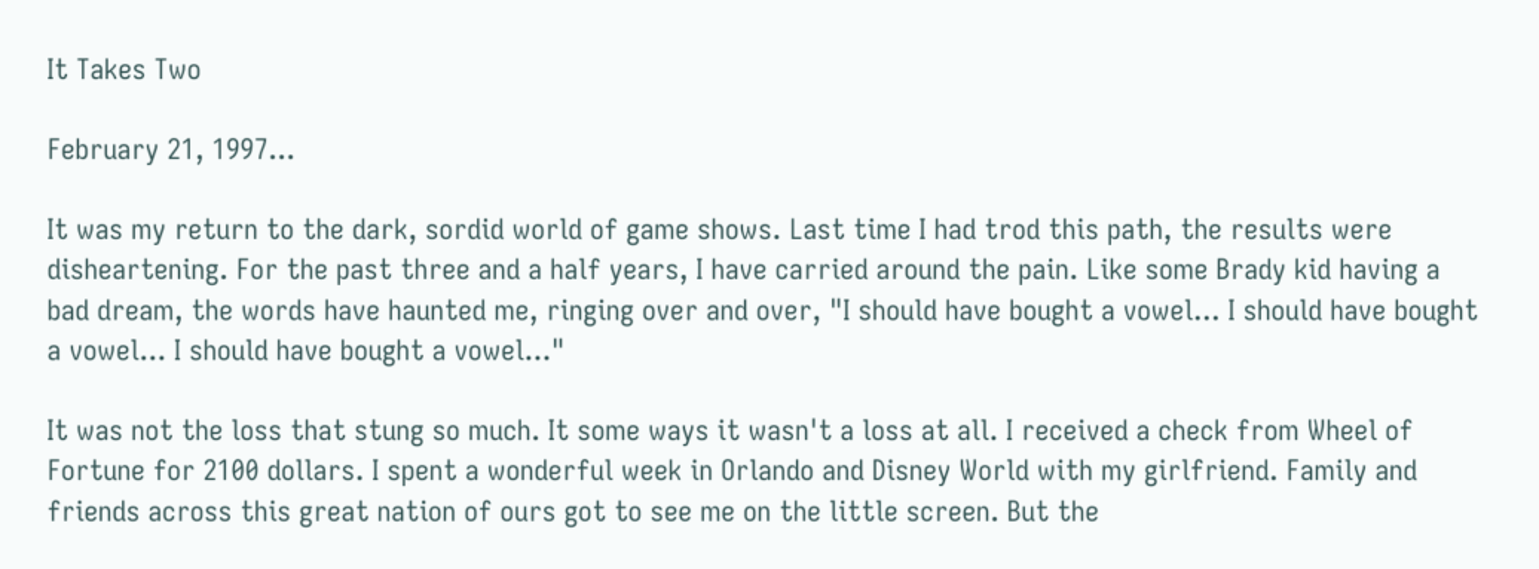It Takes Two

February 21, 1997...

It was my return to the dark, sordid world of game shows. Last time I had trod this path, the results were disheartening. For the past three and a half years, I have carried around the pain. Like some Brady kid having a bad dream, the words have haunted me, ringing over and over, "I should have bought a vowel... I should have bought a vowel... I should have bought a vowel..."

It was not the loss that stung so much. It some ways it wasn't a loss at all. I received a check from Wheel of Fortune for 2100 dollars. I spent a wonderful week in Orlando and Disney World with my girlfriend. Family and friends across this great nation of ours got to see me on the little screen. But the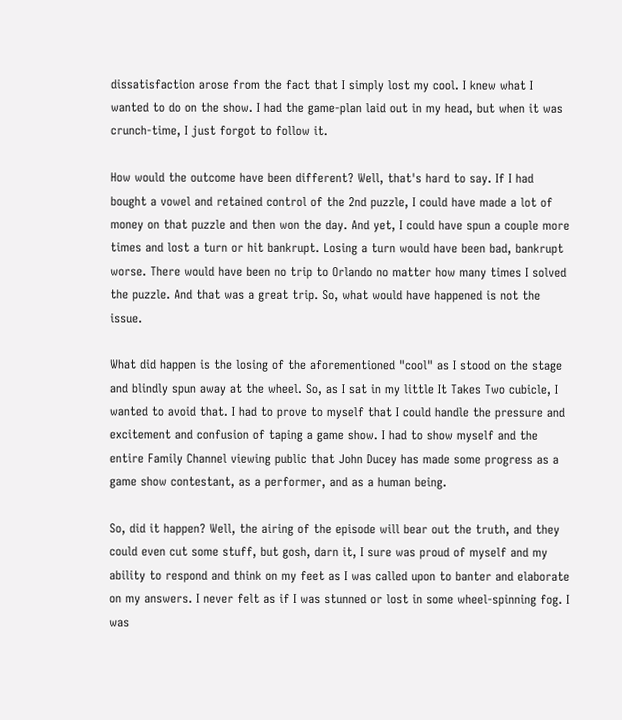dissatisfaction arose from the fact that I simply lost my cool. I knew what I wanted to do on the show. I had the game-plan laid out in my head, but when it was crunch-time, I just forgot to follow it.

How would the outcome have been different? Well, that's hard to say. If I had bought a vowel and retained control of the 2nd puzzle, I could have made a lot of money on that puzzle and then won the day. And yet, I could have spun a couple more times and lost a turn or hit bankrupt. Losing a turn would have been bad, bankrupt worse. There would have been no trip to Orlando no matter how many times I solved the puzzle. And that was a great trip. So, what would have happened is not the issue.

What did happen is the losing of the aforementioned "cool" as I stood on the stage and blindly spun away at the wheel. So, as I sat in my little It Takes Two cubicle, I wanted to avoid that. I had to prove to myself that I could handle the pressure and excitement and confusion of taping a game show. I had to show myself and the entire Family Channel viewing public that John Ducey has made some progress as a game show contestant, as a performer, and as a human being.

So, did it happen? Well, the airing of the episode will bear out the truth, and they could even cut some stuff, but gosh, darn it, I sure was proud of myself and my ability to respond and think on my feet as I was called upon to banter and elaborate on my answers. I never felt as if I was stunned or lost in some wheel-spinning fog. I was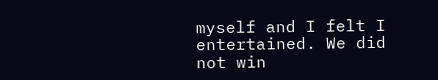myself and I felt I entertained. We did not win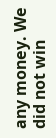any money. We did not win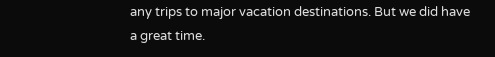any trips to major vacation destinations. But we did have a great time.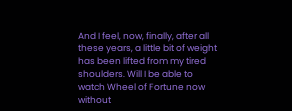And I feel, now, finally, after all these years, a little bit of weight has been lifted from my tired shoulders. Will I be able to watch Wheel of Fortune now without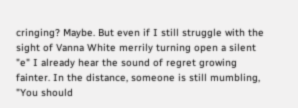cringing? Maybe. But even if I still struggle with the sight of Vanna White merrily turning open a silent "e" I already hear the sound of regret growing fainter. In the distance, someone is still mumbling, "You should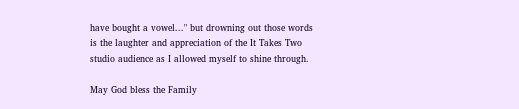have bought a vowel..." but drowning out those words is the laughter and appreciation of the It Takes Two studio audience as I allowed myself to shine through.

May God bless the Family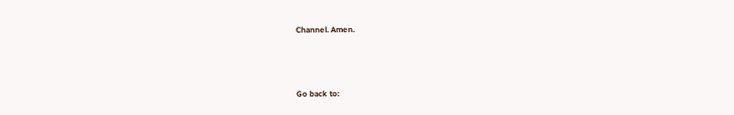Channel. Amen.



Go back to: